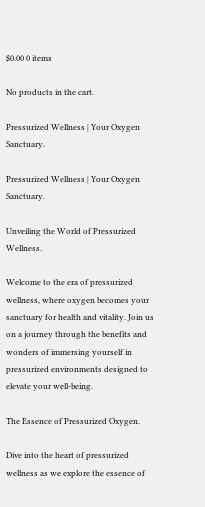$0.00 0 items

No products in the cart.

Pressurized Wellness | Your Oxygen Sanctuary.

Pressurized Wellness | Your Oxygen Sanctuary.

Unveiling the World of Pressurized Wellness.

Welcome to the era of pressurized wellness, where oxygen becomes your sanctuary for health and vitality. Join us on a journey through the benefits and wonders of immersing yourself in pressurized environments designed to elevate your well-being.

The Essence of Pressurized Oxygen.

Dive into the heart of pressurized wellness as we explore the essence of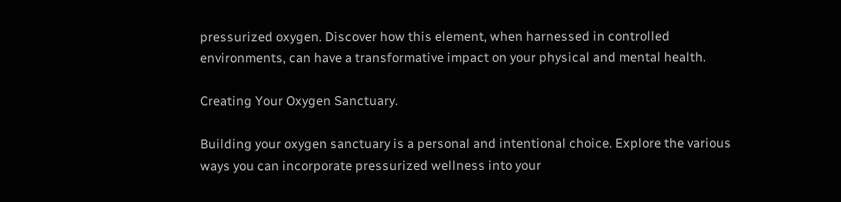pressurized oxygen. Discover how this element, when harnessed in controlled environments, can have a transformative impact on your physical and mental health.

Creating Your Oxygen Sanctuary.

Building your oxygen sanctuary is a personal and intentional choice. Explore the various ways you can incorporate pressurized wellness into your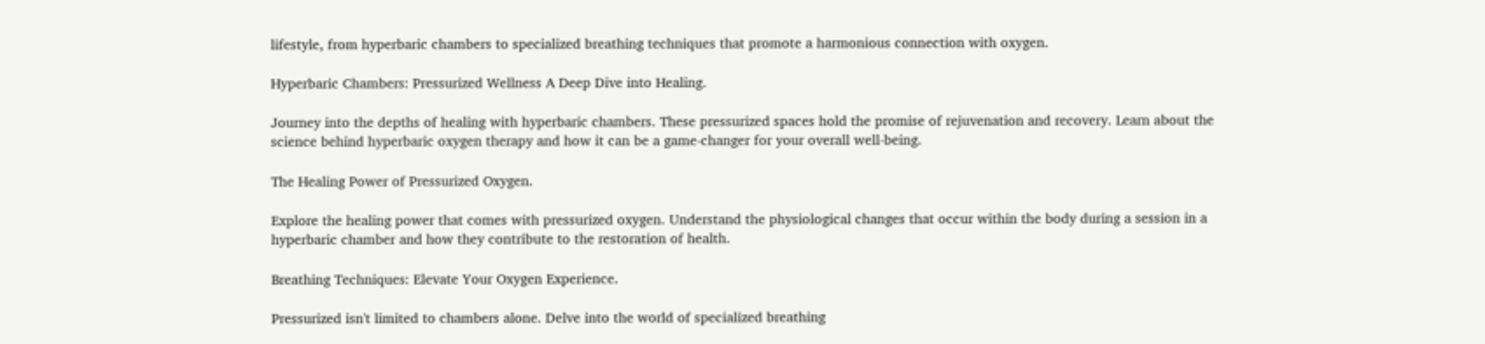lifestyle, from hyperbaric chambers to specialized breathing techniques that promote a harmonious connection with oxygen.

Hyperbaric Chambers: Pressurized Wellness A Deep Dive into Healing.

Journey into the depths of healing with hyperbaric chambers. These pressurized spaces hold the promise of rejuvenation and recovery. Learn about the science behind hyperbaric oxygen therapy and how it can be a game-changer for your overall well-being.

The Healing Power of Pressurized Oxygen.

Explore the healing power that comes with pressurized oxygen. Understand the physiological changes that occur within the body during a session in a hyperbaric chamber and how they contribute to the restoration of health.

Breathing Techniques: Elevate Your Oxygen Experience.

Pressurized isn't limited to chambers alone. Delve into the world of specialized breathing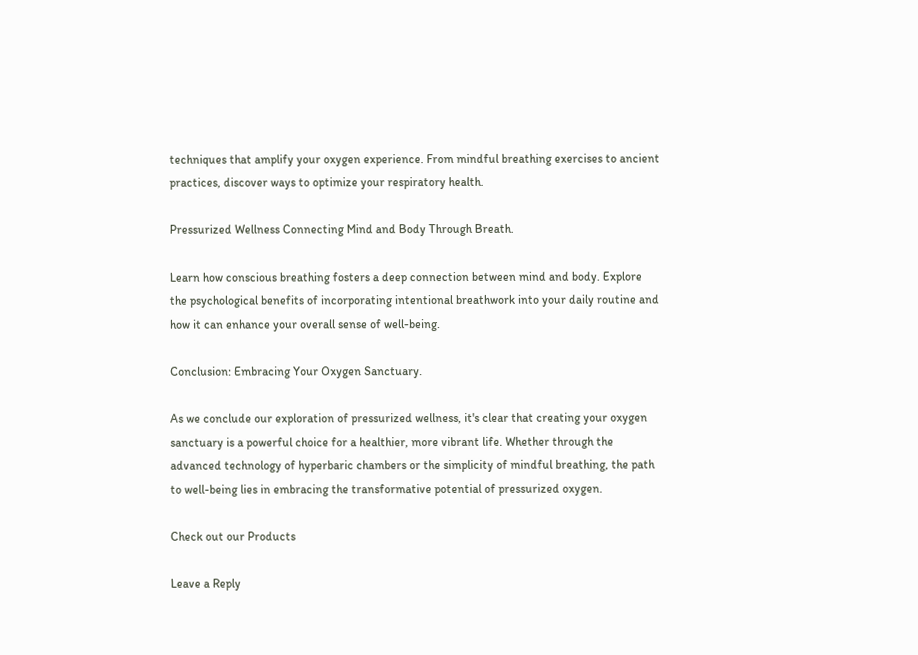techniques that amplify your oxygen experience. From mindful breathing exercises to ancient practices, discover ways to optimize your respiratory health.

Pressurized Wellness Connecting Mind and Body Through Breath.

Learn how conscious breathing fosters a deep connection between mind and body. Explore the psychological benefits of incorporating intentional breathwork into your daily routine and how it can enhance your overall sense of well-being.

Conclusion: Embracing Your Oxygen Sanctuary.

As we conclude our exploration of pressurized wellness, it's clear that creating your oxygen sanctuary is a powerful choice for a healthier, more vibrant life. Whether through the advanced technology of hyperbaric chambers or the simplicity of mindful breathing, the path to well-being lies in embracing the transformative potential of pressurized oxygen.

Check out our Products

Leave a Reply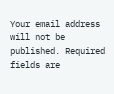Your email address will not be published. Required fields are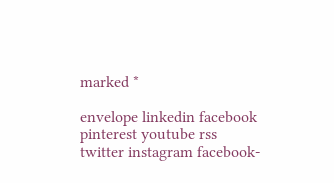marked *

envelope linkedin facebook pinterest youtube rss twitter instagram facebook-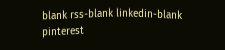blank rss-blank linkedin-blank pinterest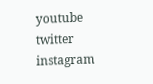youtube twitter instagram